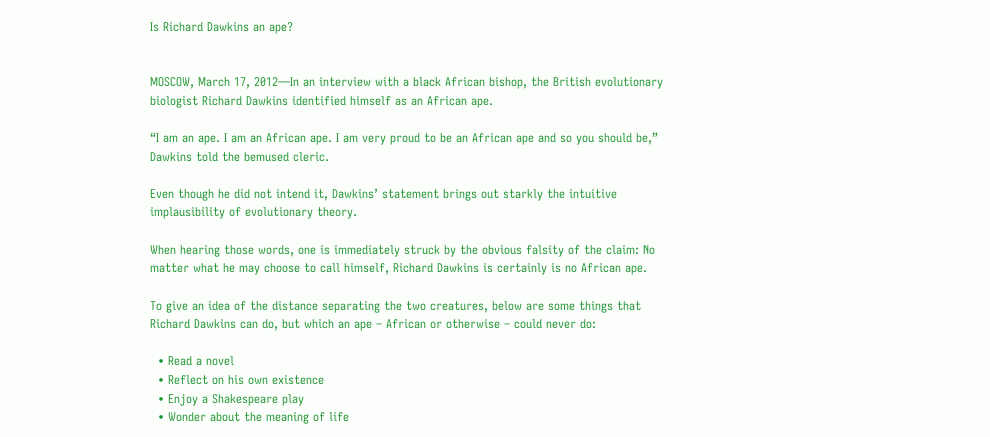Is Richard Dawkins an ape?


MOSCOW, March 17, 2012—In an interview with a black African bishop, the British evolutionary biologist Richard Dawkins identified himself as an African ape.

“I am an ape. I am an African ape. I am very proud to be an African ape and so you should be,” Dawkins told the bemused cleric.

Even though he did not intend it, Dawkins’ statement brings out starkly the intuitive implausibility of evolutionary theory.

When hearing those words, one is immediately struck by the obvious falsity of the claim: No matter what he may choose to call himself, Richard Dawkins is certainly is no African ape.

To give an idea of the distance separating the two creatures, below are some things that Richard Dawkins can do, but which an ape – African or otherwise – could never do:

  • Read a novel
  • Reflect on his own existence
  • Enjoy a Shakespeare play
  • Wonder about the meaning of life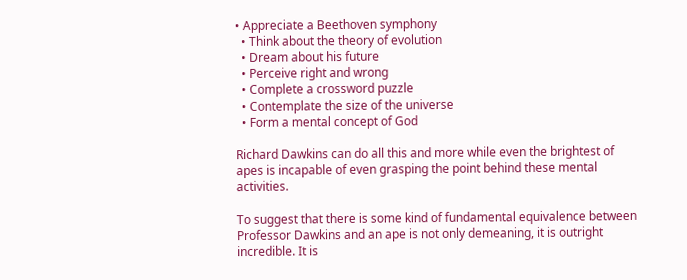• Appreciate a Beethoven symphony
  • Think about the theory of evolution
  • Dream about his future
  • Perceive right and wrong
  • Complete a crossword puzzle
  • Contemplate the size of the universe
  • Form a mental concept of God

Richard Dawkins can do all this and more while even the brightest of apes is incapable of even grasping the point behind these mental activities.

To suggest that there is some kind of fundamental equivalence between Professor Dawkins and an ape is not only demeaning, it is outright incredible. It is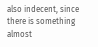also indecent, since there is something almost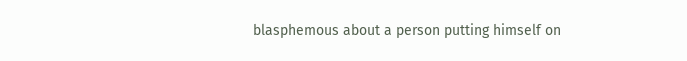blasphemous about a person putting himself on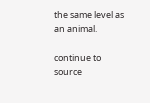the same level as an animal.

continue to source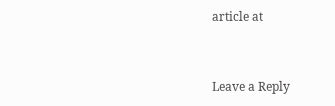article at


Leave a Reply